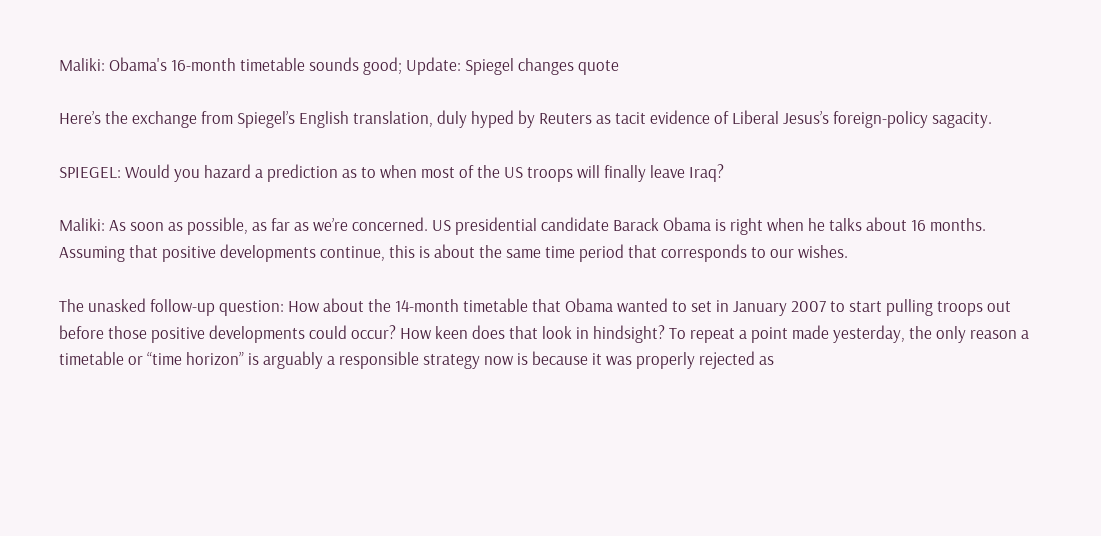Maliki: Obama's 16-month timetable sounds good; Update: Spiegel changes quote

Here’s the exchange from Spiegel’s English translation, duly hyped by Reuters as tacit evidence of Liberal Jesus’s foreign-policy sagacity.

SPIEGEL: Would you hazard a prediction as to when most of the US troops will finally leave Iraq?

Maliki: As soon as possible, as far as we’re concerned. US presidential candidate Barack Obama is right when he talks about 16 months. Assuming that positive developments continue, this is about the same time period that corresponds to our wishes.

The unasked follow-up question: How about the 14-month timetable that Obama wanted to set in January 2007 to start pulling troops out before those positive developments could occur? How keen does that look in hindsight? To repeat a point made yesterday, the only reason a timetable or “time horizon” is arguably a responsible strategy now is because it was properly rejected as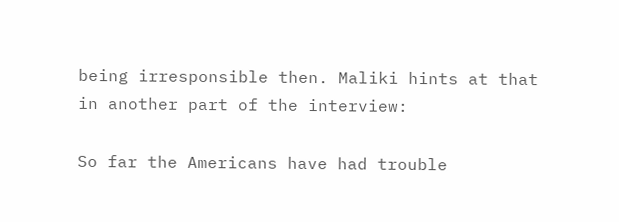being irresponsible then. Maliki hints at that in another part of the interview:

So far the Americans have had trouble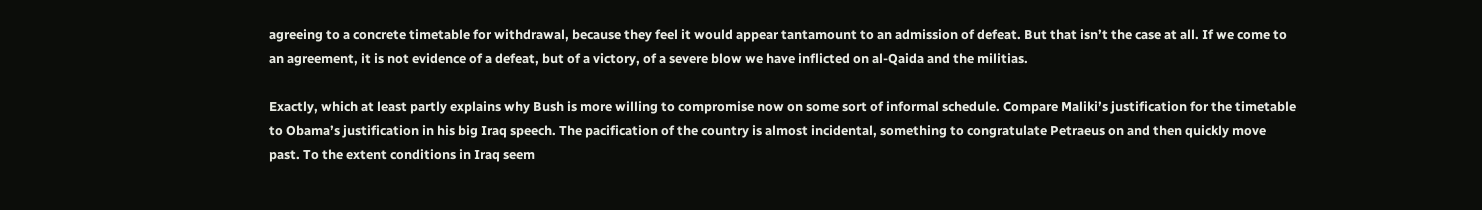agreeing to a concrete timetable for withdrawal, because they feel it would appear tantamount to an admission of defeat. But that isn’t the case at all. If we come to an agreement, it is not evidence of a defeat, but of a victory, of a severe blow we have inflicted on al-Qaida and the militias.

Exactly, which at least partly explains why Bush is more willing to compromise now on some sort of informal schedule. Compare Maliki’s justification for the timetable to Obama’s justification in his big Iraq speech. The pacification of the country is almost incidental, something to congratulate Petraeus on and then quickly move past. To the extent conditions in Iraq seem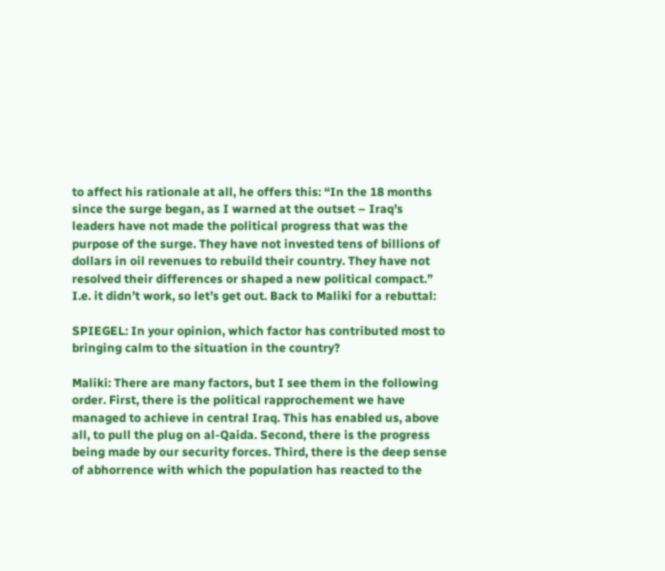to affect his rationale at all, he offers this: “In the 18 months since the surge began, as I warned at the outset – Iraq’s leaders have not made the political progress that was the purpose of the surge. They have not invested tens of billions of dollars in oil revenues to rebuild their country. They have not resolved their differences or shaped a new political compact.” I.e. it didn’t work, so let’s get out. Back to Maliki for a rebuttal:

SPIEGEL: In your opinion, which factor has contributed most to bringing calm to the situation in the country?

Maliki: There are many factors, but I see them in the following order. First, there is the political rapprochement we have managed to achieve in central Iraq. This has enabled us, above all, to pull the plug on al-Qaida. Second, there is the progress being made by our security forces. Third, there is the deep sense of abhorrence with which the population has reacted to the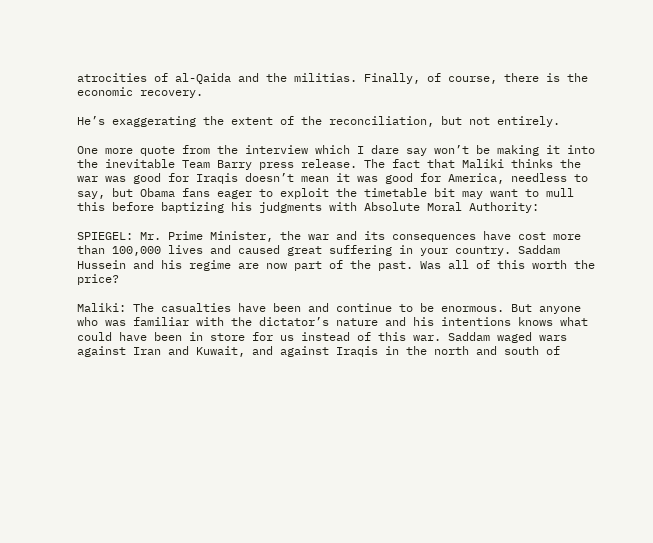atrocities of al-Qaida and the militias. Finally, of course, there is the economic recovery.

He’s exaggerating the extent of the reconciliation, but not entirely.

One more quote from the interview which I dare say won’t be making it into the inevitable Team Barry press release. The fact that Maliki thinks the war was good for Iraqis doesn’t mean it was good for America, needless to say, but Obama fans eager to exploit the timetable bit may want to mull this before baptizing his judgments with Absolute Moral Authority:

SPIEGEL: Mr. Prime Minister, the war and its consequences have cost more than 100,000 lives and caused great suffering in your country. Saddam Hussein and his regime are now part of the past. Was all of this worth the price?

Maliki: The casualties have been and continue to be enormous. But anyone who was familiar with the dictator’s nature and his intentions knows what could have been in store for us instead of this war. Saddam waged wars against Iran and Kuwait, and against Iraqis in the north and south of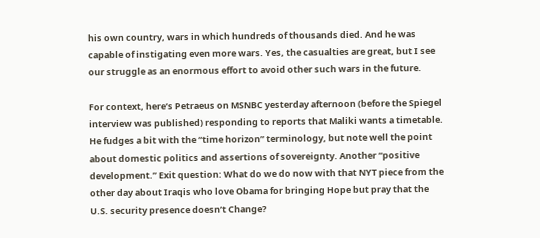his own country, wars in which hundreds of thousands died. And he was capable of instigating even more wars. Yes, the casualties are great, but I see our struggle as an enormous effort to avoid other such wars in the future.

For context, here’s Petraeus on MSNBC yesterday afternoon (before the Spiegel interview was published) responding to reports that Maliki wants a timetable. He fudges a bit with the “time horizon” terminology, but note well the point about domestic politics and assertions of sovereignty. Another “positive development.” Exit question: What do we do now with that NYT piece from the other day about Iraqis who love Obama for bringing Hope but pray that the U.S. security presence doesn’t Change?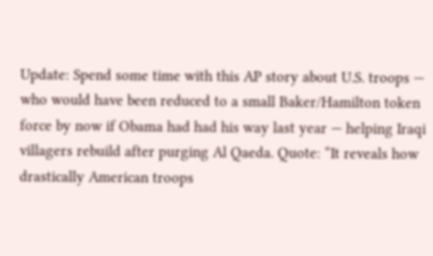Update: Spend some time with this AP story about U.S. troops — who would have been reduced to a small Baker/Hamilton token force by now if Obama had had his way last year — helping Iraqi villagers rebuild after purging Al Qaeda. Quote: “It reveals how drastically American troops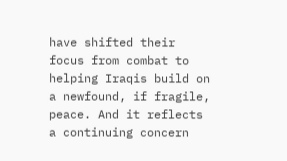have shifted their focus from combat to helping Iraqis build on a newfound, if fragile, peace. And it reflects a continuing concern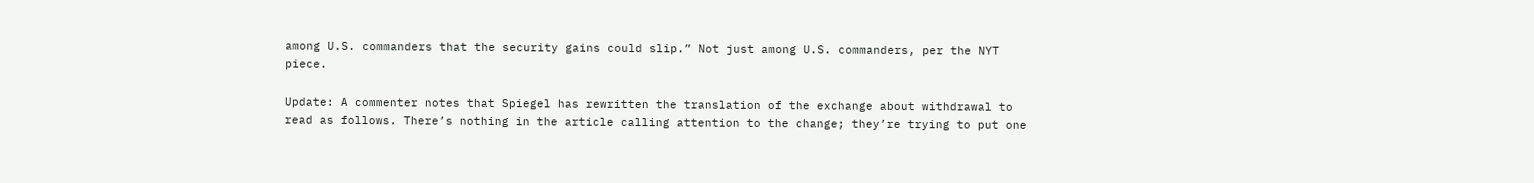among U.S. commanders that the security gains could slip.” Not just among U.S. commanders, per the NYT piece.

Update: A commenter notes that Spiegel has rewritten the translation of the exchange about withdrawal to read as follows. There’s nothing in the article calling attention to the change; they’re trying to put one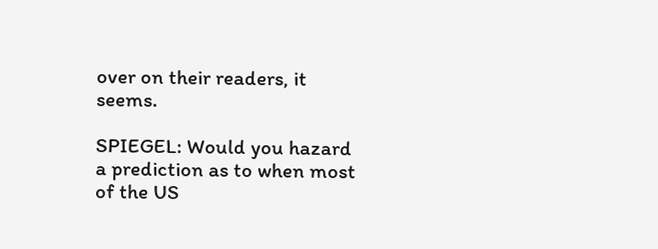over on their readers, it seems.

SPIEGEL: Would you hazard a prediction as to when most of the US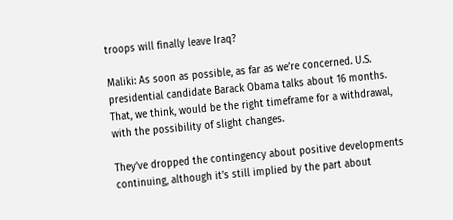troops will finally leave Iraq?

Maliki: As soon as possible, as far as we’re concerned. U.S. presidential candidate Barack Obama talks about 16 months. That, we think, would be the right timeframe for a withdrawal, with the possibility of slight changes.

They’ve dropped the contingency about positive developments continuing, although it’s still implied by the part about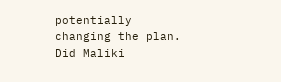potentially changing the plan. Did Maliki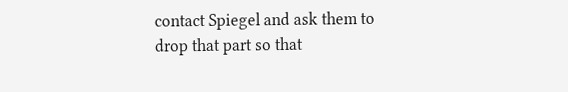contact Spiegel and ask them to drop that part so that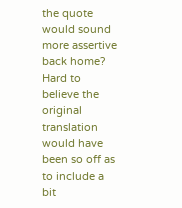the quote would sound more assertive back home? Hard to believe the original translation would have been so off as to include a bit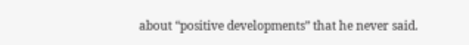about “positive developments” that he never said.